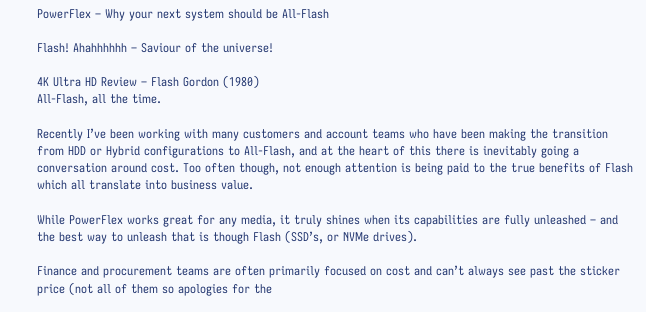PowerFlex – Why your next system should be All-Flash

Flash! Ahahhhhhh – Saviour of the universe!

4K Ultra HD Review – Flash Gordon (1980)
All-Flash, all the time.

Recently I’ve been working with many customers and account teams who have been making the transition from HDD or Hybrid configurations to All-Flash, and at the heart of this there is inevitably going a conversation around cost. Too often though, not enough attention is being paid to the true benefits of Flash which all translate into business value.

While PowerFlex works great for any media, it truly shines when its capabilities are fully unleashed – and the best way to unleash that is though Flash (SSD’s, or NVMe drives).

Finance and procurement teams are often primarily focused on cost and can’t always see past the sticker price (not all of them so apologies for the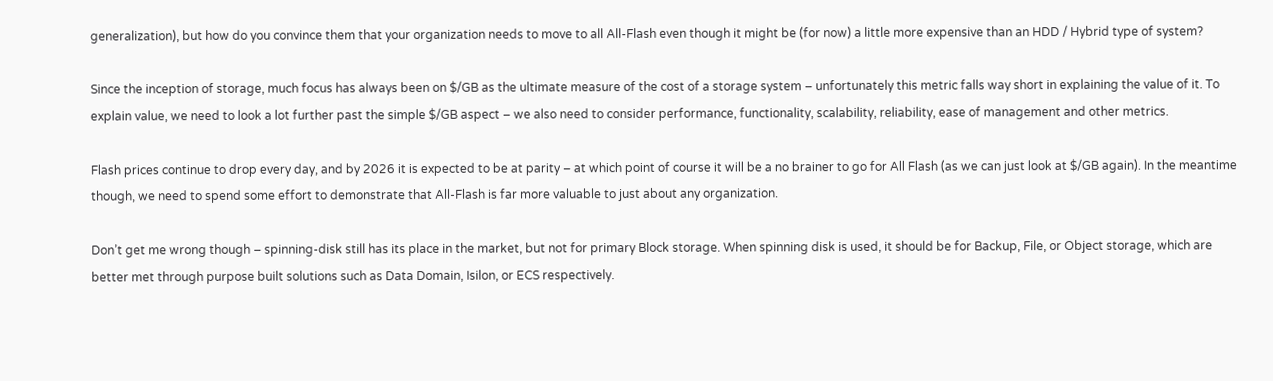generalization), but how do you convince them that your organization needs to move to all All-Flash even though it might be (for now) a little more expensive than an HDD / Hybrid type of system?

Since the inception of storage, much focus has always been on $/GB as the ultimate measure of the cost of a storage system – unfortunately this metric falls way short in explaining the value of it. To explain value, we need to look a lot further past the simple $/GB aspect – we also need to consider performance, functionality, scalability, reliability, ease of management and other metrics.

Flash prices continue to drop every day, and by 2026 it is expected to be at parity – at which point of course it will be a no brainer to go for All Flash (as we can just look at $/GB again). In the meantime though, we need to spend some effort to demonstrate that All-Flash is far more valuable to just about any organization.

Don’t get me wrong though – spinning-disk still has its place in the market, but not for primary Block storage. When spinning disk is used, it should be for Backup, File, or Object storage, which are better met through purpose built solutions such as Data Domain, Isilon, or ECS respectively.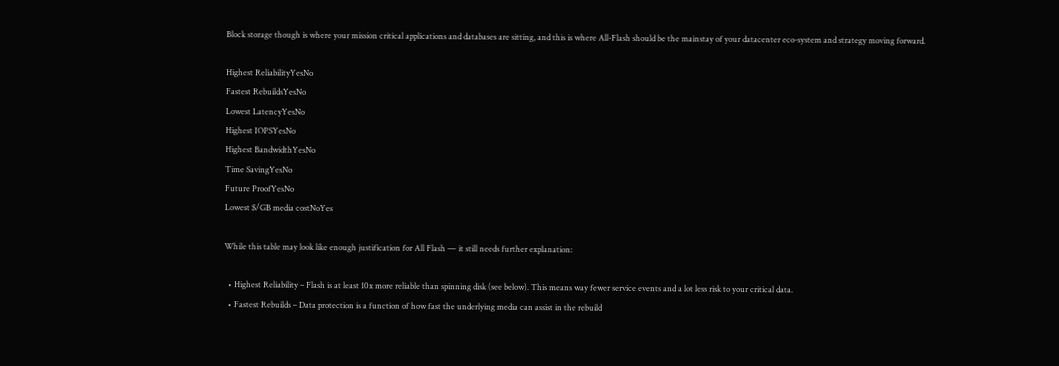Block storage though is where your mission critical applications and databases are sitting, and this is where All-Flash should be the mainstay of your datacenter eco-system and strategy moving forward.

Highest ReliabilityYesNo
Fastest RebuildsYesNo
Lowest LatencyYesNo
Highest IOPSYesNo
Highest BandwidthYesNo
Time SavingYesNo
Future ProofYesNo
Lowest $/GB media costNoYes

While this table may look like enough justification for All Flash — it still needs further explanation:

  • Highest Reliability – Flash is at least 10x more reliable than spinning disk (see below). This means way fewer service events and a lot less risk to your critical data.
  • Fastest Rebuilds – Data protection is a function of how fast the underlying media can assist in the rebuild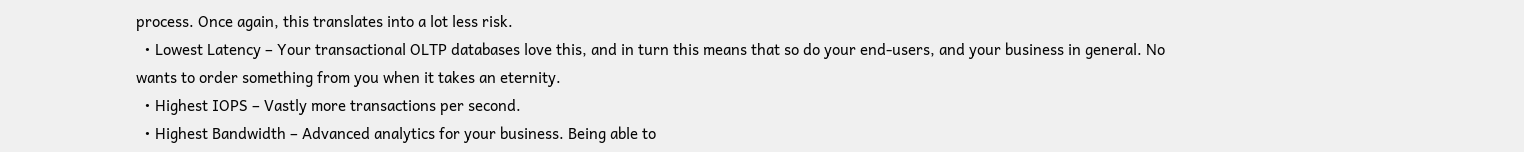process. Once again, this translates into a lot less risk.
  • Lowest Latency – Your transactional OLTP databases love this, and in turn this means that so do your end-users, and your business in general. No wants to order something from you when it takes an eternity.
  • Highest IOPS – Vastly more transactions per second.
  • Highest Bandwidth – Advanced analytics for your business. Being able to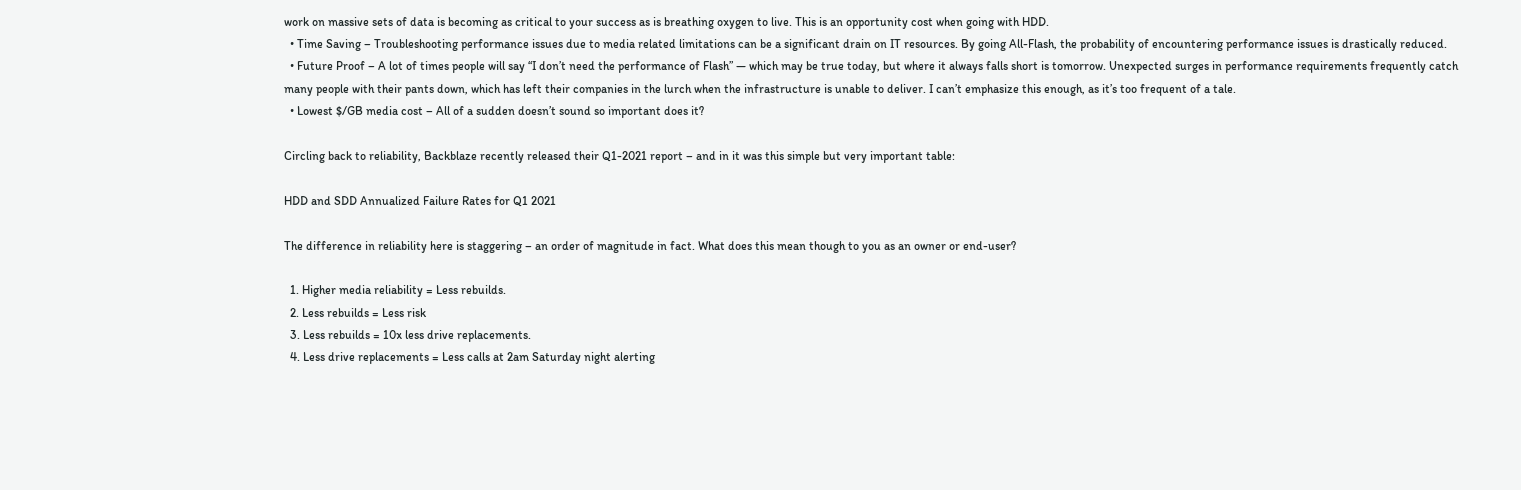work on massive sets of data is becoming as critical to your success as is breathing oxygen to live. This is an opportunity cost when going with HDD.
  • Time Saving – Troubleshooting performance issues due to media related limitations can be a significant drain on IT resources. By going All-Flash, the probability of encountering performance issues is drastically reduced.
  • Future Proof – A lot of times people will say “I don’t need the performance of Flash” — which may be true today, but where it always falls short is tomorrow. Unexpected surges in performance requirements frequently catch many people with their pants down, which has left their companies in the lurch when the infrastructure is unable to deliver. I can’t emphasize this enough, as it’s too frequent of a tale.
  • Lowest $/GB media cost – All of a sudden doesn’t sound so important does it?

Circling back to reliability, Backblaze recently released their Q1-2021 report – and in it was this simple but very important table:

HDD and SDD Annualized Failure Rates for Q1 2021

The difference in reliability here is staggering – an order of magnitude in fact. What does this mean though to you as an owner or end-user?

  1. Higher media reliability = Less rebuilds.
  2. Less rebuilds = Less risk
  3. Less rebuilds = 10x less drive replacements.
  4. Less drive replacements = Less calls at 2am Saturday night alerting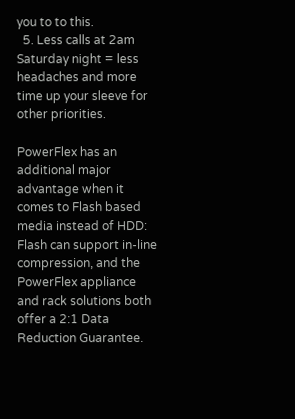you to to this.
  5. Less calls at 2am Saturday night = less headaches and more time up your sleeve for other priorities.

PowerFlex has an additional major advantage when it comes to Flash based media instead of HDD: Flash can support in-line compression, and the PowerFlex appliance and rack solutions both offer a 2:1 Data Reduction Guarantee.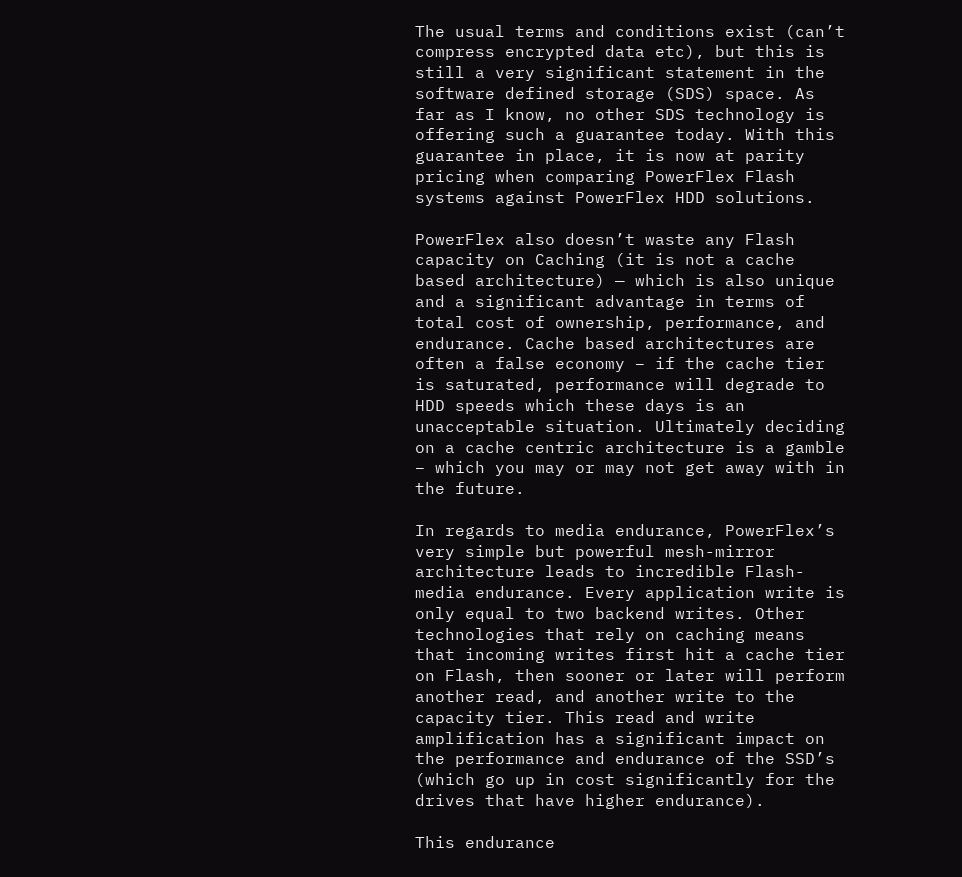The usual terms and conditions exist (can’t compress encrypted data etc), but this is still a very significant statement in the software defined storage (SDS) space. As far as I know, no other SDS technology is offering such a guarantee today. With this guarantee in place, it is now at parity pricing when comparing PowerFlex Flash systems against PowerFlex HDD solutions.

PowerFlex also doesn’t waste any Flash capacity on Caching (it is not a cache based architecture) — which is also unique and a significant advantage in terms of total cost of ownership, performance, and endurance. Cache based architectures are often a false economy – if the cache tier is saturated, performance will degrade to HDD speeds which these days is an unacceptable situation. Ultimately deciding on a cache centric architecture is a gamble – which you may or may not get away with in the future.

In regards to media endurance, PowerFlex’s very simple but powerful mesh-mirror architecture leads to incredible Flash-media endurance. Every application write is only equal to two backend writes. Other technologies that rely on caching means that incoming writes first hit a cache tier on Flash, then sooner or later will perform another read, and another write to the capacity tier. This read and write amplification has a significant impact on the performance and endurance of the SSD’s (which go up in cost significantly for the drives that have higher endurance).

This endurance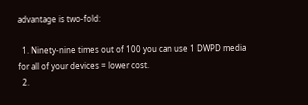advantage is two-fold:

  1. Ninety-nine times out of 100 you can use 1 DWPD media for all of your devices = lower cost.
  2.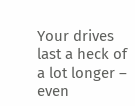Your drives last a heck of a lot longer – even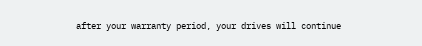after your warranty period, your drives will continue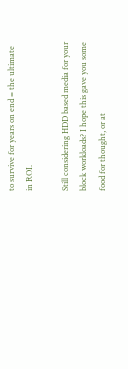to survive for years on end = the ultimate in ROI.

Still considering HDD based media for your block workloads? I hope this gave you some food for thought, or at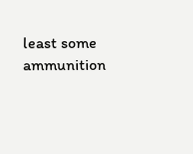least some ammunition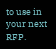to use in your next RFP.